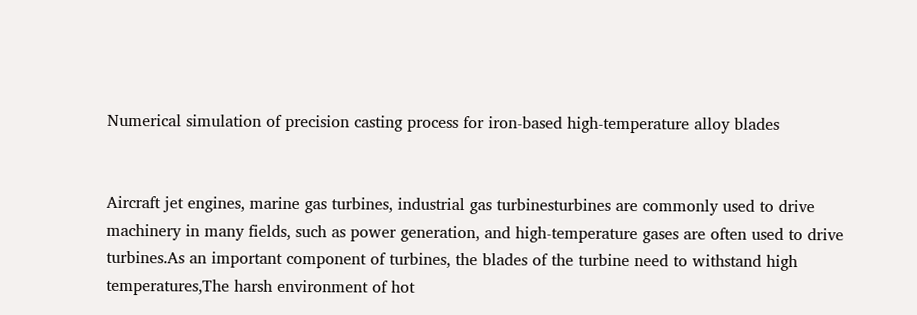Numerical simulation of precision casting process for iron-based high-temperature alloy blades


Aircraft jet engines, marine gas turbines, industrial gas turbinesturbines are commonly used to drive machinery in many fields, such as power generation, and high-temperature gases are often used to drive turbines.As an important component of turbines, the blades of the turbine need to withstand high temperatures,The harsh environment of hot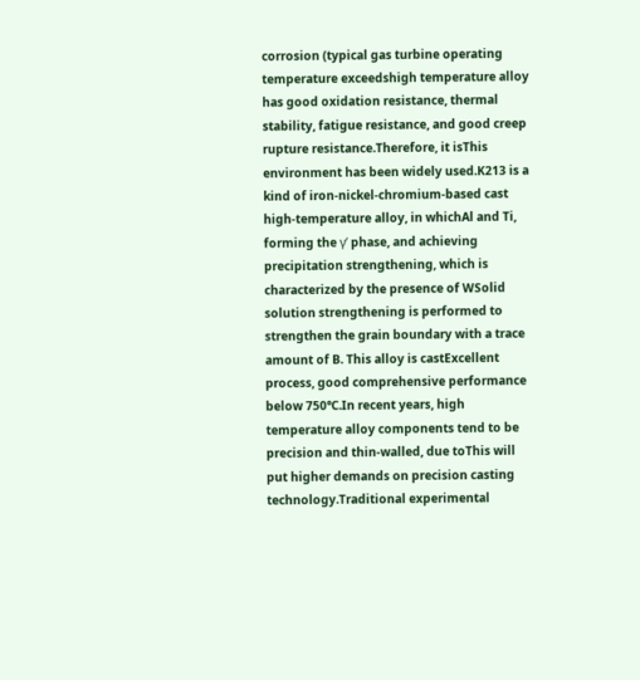corrosion (typical gas turbine operating temperature exceedshigh temperature alloy has good oxidation resistance, thermal stability, fatigue resistance, and good creep rupture resistance.Therefore, it isThis environment has been widely used.K213 is a kind of iron-nickel-chromium-based cast high-temperature alloy, in whichAl and Ti, forming the γ’ phase, and achieving precipitation strengthening, which is characterized by the presence of WSolid solution strengthening is performed to strengthen the grain boundary with a trace amount of B. This alloy is castExcellent process, good comprehensive performance below 750℃.In recent years, high temperature alloy components tend to be precision and thin-walled, due toThis will put higher demands on precision casting technology.Traditional experimental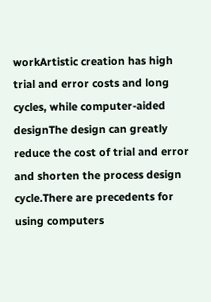workArtistic creation has high trial and error costs and long cycles, while computer-aided designThe design can greatly reduce the cost of trial and error and shorten the process design cycle.There are precedents for using computers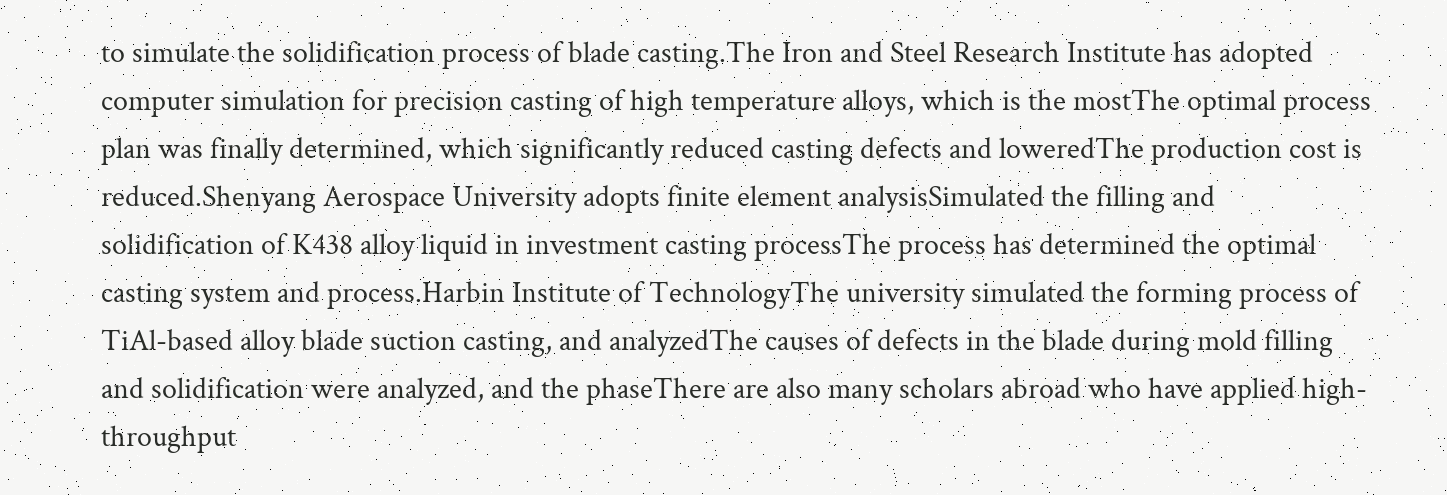to simulate the solidification process of blade casting.The Iron and Steel Research Institute has adopted computer simulation for precision casting of high temperature alloys, which is the mostThe optimal process plan was finally determined, which significantly reduced casting defects and loweredThe production cost is reduced.Shenyang Aerospace University adopts finite element analysisSimulated the filling and solidification of K438 alloy liquid in investment casting processThe process has determined the optimal casting system and process.Harbin Institute of TechnologyThe university simulated the forming process of TiAl-based alloy blade suction casting, and analyzedThe causes of defects in the blade during mold filling and solidification were analyzed, and the phaseThere are also many scholars abroad who have applied high-throughput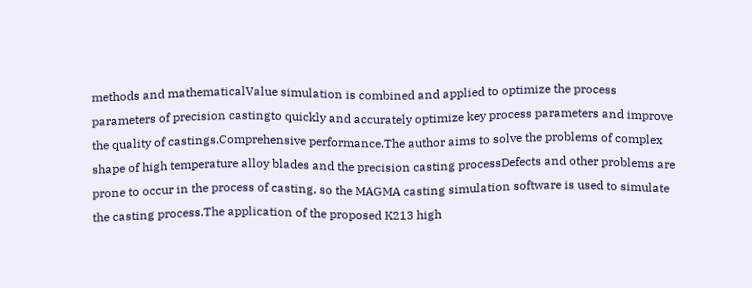methods and mathematicalValue simulation is combined and applied to optimize the process parameters of precision castingto quickly and accurately optimize key process parameters and improve the quality of castings.Comprehensive performance.The author aims to solve the problems of complex shape of high temperature alloy blades and the precision casting processDefects and other problems are prone to occur in the process of casting, so the MAGMA casting simulation software is used to simulate the casting process.The application of the proposed K213 high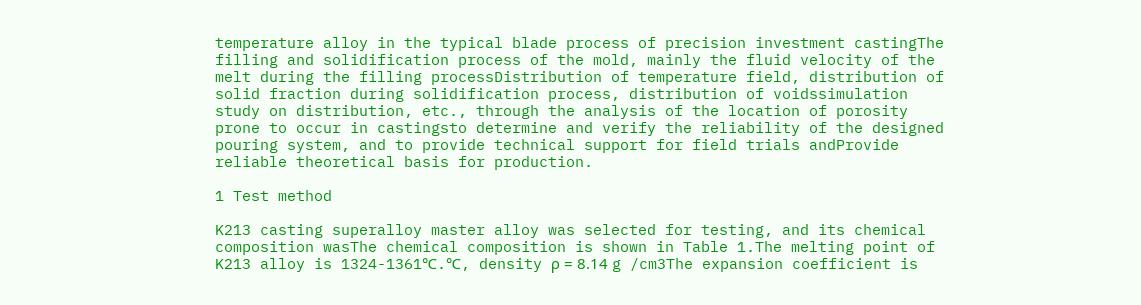temperature alloy in the typical blade process of precision investment castingThe filling and solidification process of the mold, mainly the fluid velocity of the melt during the filling processDistribution of temperature field, distribution of solid fraction during solidification process, distribution of voidssimulation study on distribution, etc., through the analysis of the location of porosity prone to occur in castingsto determine and verify the reliability of the designed pouring system, and to provide technical support for field trials andProvide reliable theoretical basis for production.

1 Test method

K213 casting superalloy master alloy was selected for testing, and its chemical composition wasThe chemical composition is shown in Table 1.The melting point of K213 alloy is 1324-1361℃.℃, density ρ = 8.14 g /cm3The expansion coefficient is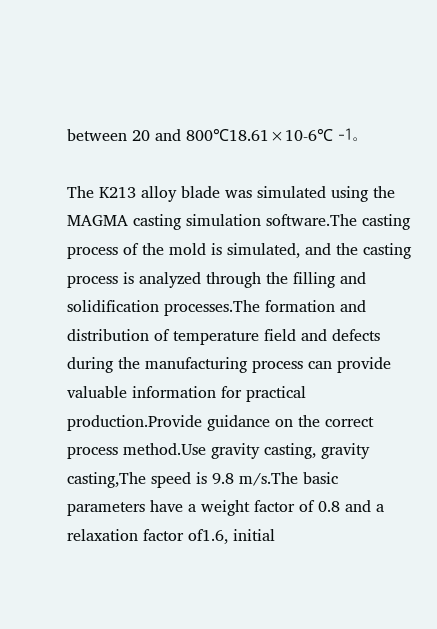between 20 and 800℃18.61×10-6℃ -1。

The K213 alloy blade was simulated using the MAGMA casting simulation software.The casting process of the mold is simulated, and the casting process is analyzed through the filling and solidification processes.The formation and distribution of temperature field and defects during the manufacturing process can provide valuable information for practical production.Provide guidance on the correct process method.Use gravity casting, gravity casting,The speed is 9.8 m/s.The basic parameters have a weight factor of 0.8 and a relaxation factor of1.6, initial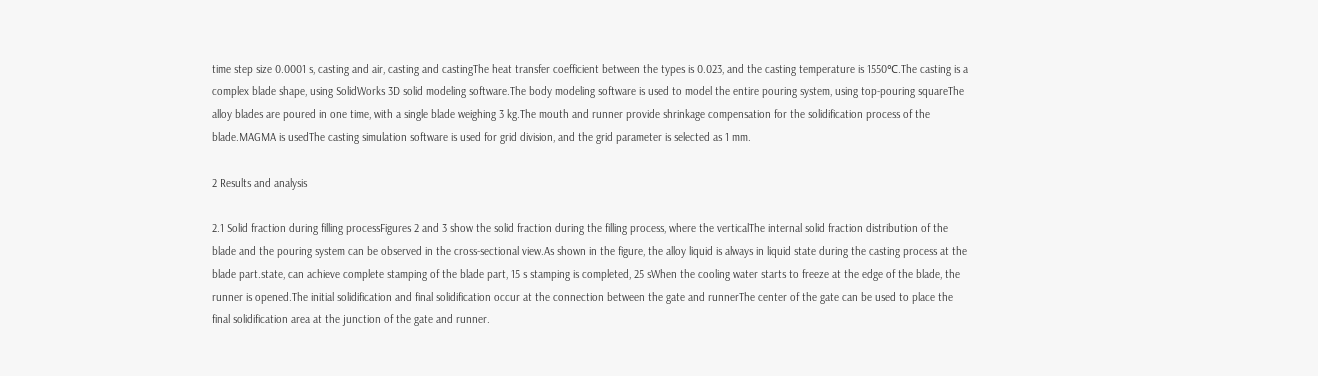time step size 0.0001 s, casting and air, casting and castingThe heat transfer coefficient between the types is 0.023, and the casting temperature is 1550℃.The casting is a complex blade shape, using SolidWorks 3D solid modeling software.The body modeling software is used to model the entire pouring system, using top-pouring squareThe alloy blades are poured in one time, with a single blade weighing 3 kg.The mouth and runner provide shrinkage compensation for the solidification process of the blade.MAGMA is usedThe casting simulation software is used for grid division, and the grid parameter is selected as 1 mm.

2 Results and analysis

2.1 Solid fraction during filling processFigures 2 and 3 show the solid fraction during the filling process, where the verticalThe internal solid fraction distribution of the blade and the pouring system can be observed in the cross-sectional view.As shown in the figure, the alloy liquid is always in liquid state during the casting process at the blade part.state, can achieve complete stamping of the blade part, 15 s stamping is completed, 25 sWhen the cooling water starts to freeze at the edge of the blade, the runner is opened.The initial solidification and final solidification occur at the connection between the gate and runnerThe center of the gate can be used to place the final solidification area at the junction of the gate and runner.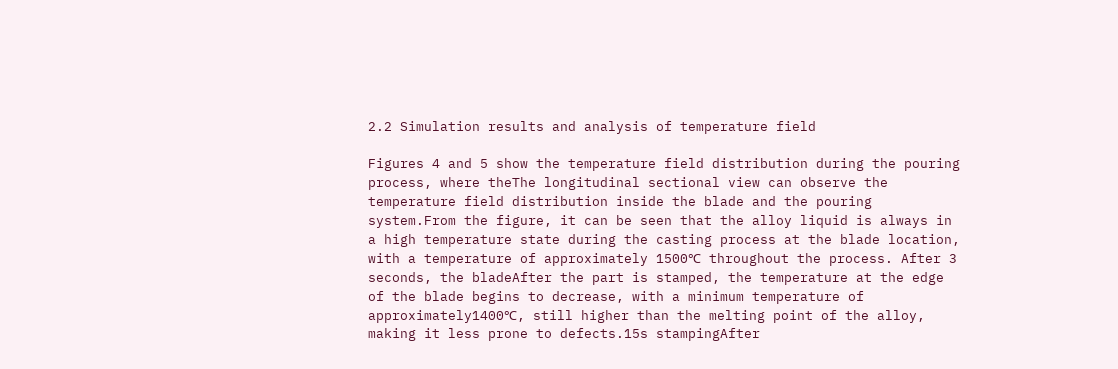2.2 Simulation results and analysis of temperature field

Figures 4 and 5 show the temperature field distribution during the pouring process, where theThe longitudinal sectional view can observe the temperature field distribution inside the blade and the pouring system.From the figure, it can be seen that the alloy liquid is always in a high temperature state during the casting process at the blade location, with a temperature of approximately 1500℃ throughout the process. After 3 seconds, the bladeAfter the part is stamped, the temperature at the edge of the blade begins to decrease, with a minimum temperature of approximately1400℃, still higher than the melting point of the alloy, making it less prone to defects.15s stampingAfter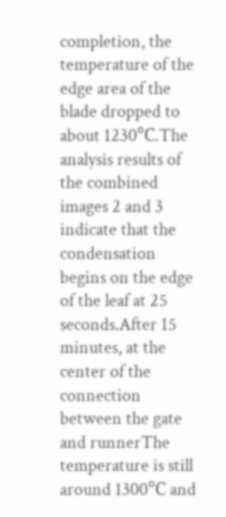completion, the temperature of the edge area of the blade dropped to about 1230℃.The analysis results of the combined images 2 and 3 indicate that the condensation begins on the edge of the leaf at 25 seconds.After 15 minutes, at the center of the connection between the gate and runnerThe temperature is still around 1300℃ and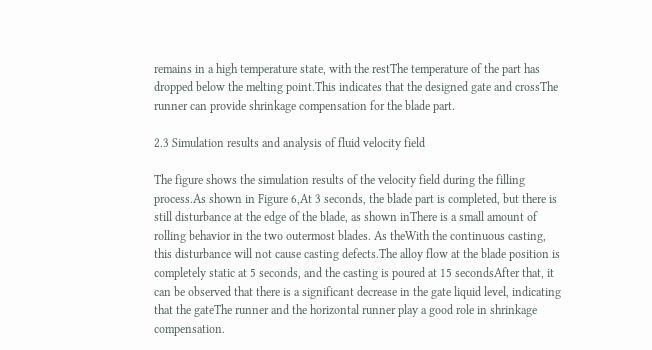remains in a high temperature state, with the restThe temperature of the part has dropped below the melting point.This indicates that the designed gate and crossThe runner can provide shrinkage compensation for the blade part.

2.3 Simulation results and analysis of fluid velocity field

The figure shows the simulation results of the velocity field during the filling process.As shown in Figure 6,At 3 seconds, the blade part is completed, but there is still disturbance at the edge of the blade, as shown inThere is a small amount of rolling behavior in the two outermost blades. As theWith the continuous casting, this disturbance will not cause casting defects.The alloy flow at the blade position is completely static at 5 seconds, and the casting is poured at 15 secondsAfter that, it can be observed that there is a significant decrease in the gate liquid level, indicating that the gateThe runner and the horizontal runner play a good role in shrinkage compensation.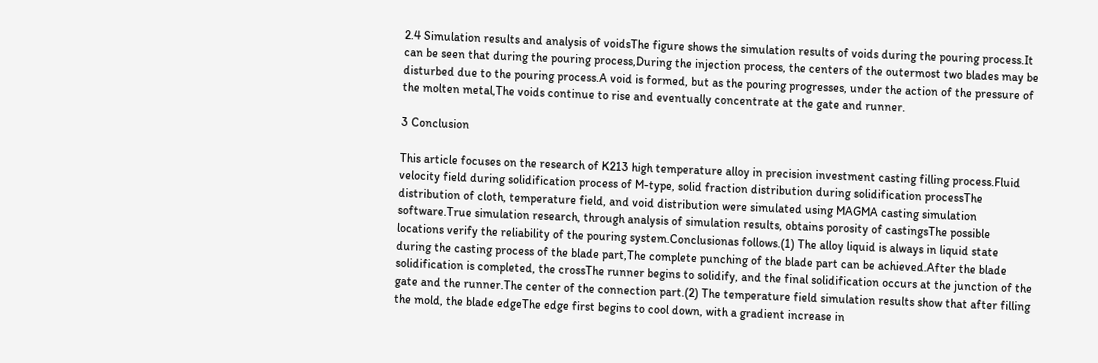2.4 Simulation results and analysis of voidsThe figure shows the simulation results of voids during the pouring process.It can be seen that during the pouring process,During the injection process, the centers of the outermost two blades may be disturbed due to the pouring process.A void is formed, but as the pouring progresses, under the action of the pressure of the molten metal,The voids continue to rise and eventually concentrate at the gate and runner.

3 Conclusion

This article focuses on the research of K213 high temperature alloy in precision investment casting filling process.Fluid velocity field during solidification process of M-type, solid fraction distribution during solidification processThe distribution of cloth, temperature field, and void distribution were simulated using MAGMA casting simulation software.True simulation research, through analysis of simulation results, obtains porosity of castingsThe possible locations verify the reliability of the pouring system.Conclusionas follows.(1) The alloy liquid is always in liquid state during the casting process of the blade part,The complete punching of the blade part can be achieved.After the blade solidification is completed, the crossThe runner begins to solidify, and the final solidification occurs at the junction of the gate and the runner.The center of the connection part.(2) The temperature field simulation results show that after filling the mold, the blade edgeThe edge first begins to cool down, with a gradient increase in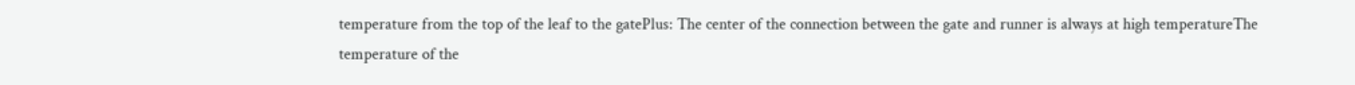temperature from the top of the leaf to the gatePlus: The center of the connection between the gate and runner is always at high temperatureThe temperature of the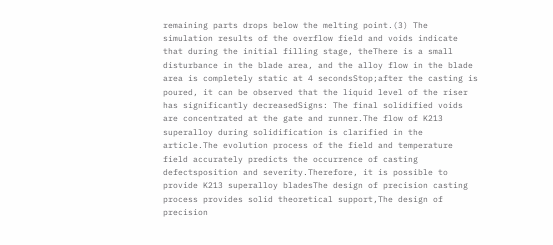remaining parts drops below the melting point.(3) The simulation results of the overflow field and voids indicate that during the initial filling stage, theThere is a small disturbance in the blade area, and the alloy flow in the blade area is completely static at 4 secondsStop;after the casting is poured, it can be observed that the liquid level of the riser has significantly decreasedSigns: The final solidified voids are concentrated at the gate and runner.The flow of K213 superalloy during solidification is clarified in the article.The evolution process of the field and temperature field accurately predicts the occurrence of casting defectsposition and severity.Therefore, it is possible to provide K213 superalloy bladesThe design of precision casting process provides solid theoretical support,The design of precision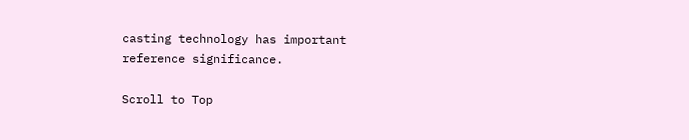casting technology has important reference significance.

Scroll to Top